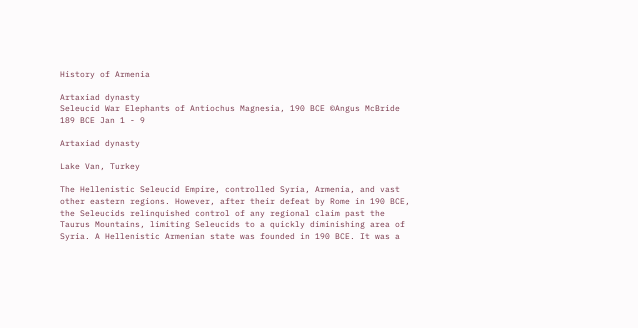History of Armenia

Artaxiad dynasty
Seleucid War Elephants of Antiochus Magnesia, 190 BCE ©Angus McBride
189 BCE Jan 1 - 9

Artaxiad dynasty

Lake Van, Turkey

The Hellenistic Seleucid Empire, controlled Syria, Armenia, and vast other eastern regions. However, after their defeat by Rome in 190 BCE, the Seleucids relinquished control of any regional claim past the Taurus Mountains, limiting Seleucids to a quickly diminishing area of Syria. A Hellenistic Armenian state was founded in 190 BCE. It was a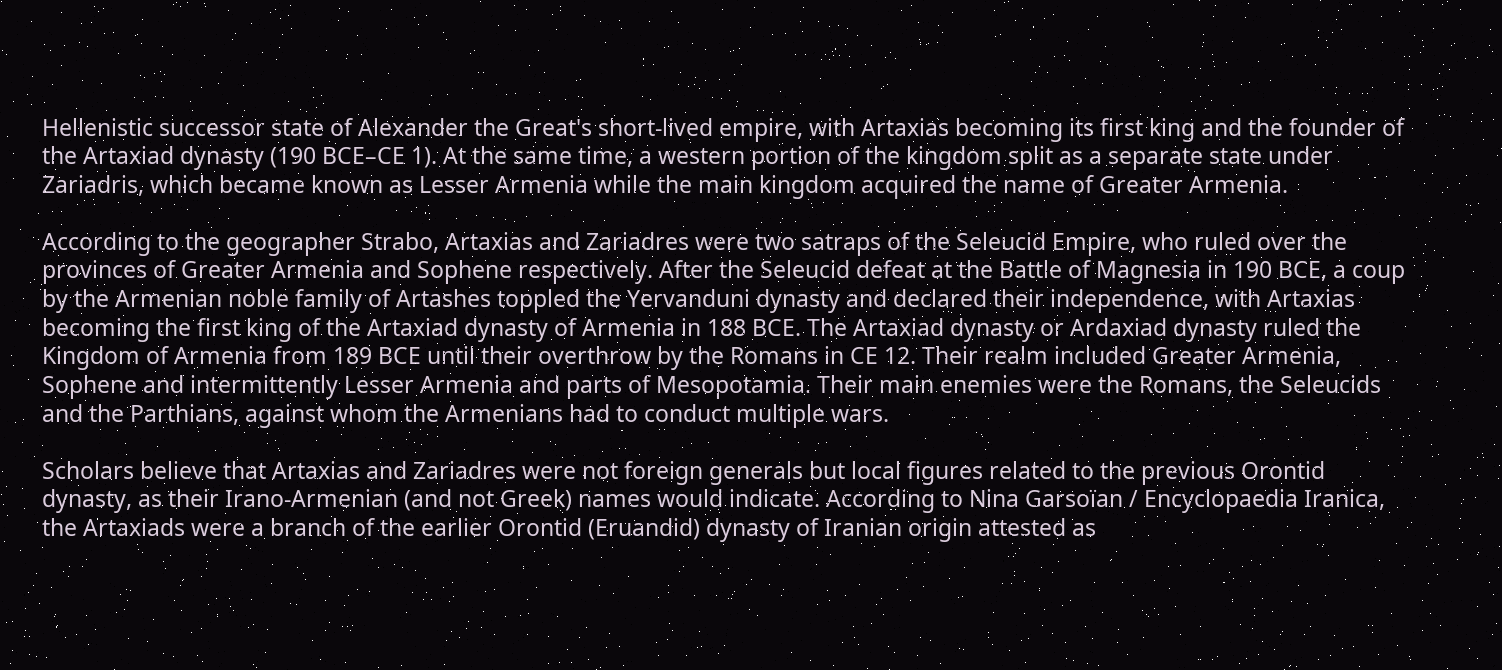Hellenistic successor state of Alexander the Great's short-lived empire, with Artaxias becoming its first king and the founder of the Artaxiad dynasty (190 BCE–CE 1). At the same time, a western portion of the kingdom split as a separate state under Zariadris, which became known as Lesser Armenia while the main kingdom acquired the name of Greater Armenia.

According to the geographer Strabo, Artaxias and Zariadres were two satraps of the Seleucid Empire, who ruled over the provinces of Greater Armenia and Sophene respectively. After the Seleucid defeat at the Battle of Magnesia in 190 BCE, a coup by the Armenian noble family of Artashes toppled the Yervanduni dynasty and declared their independence, with Artaxias becoming the first king of the Artaxiad dynasty of Armenia in 188 BCE. The Artaxiad dynasty or Ardaxiad dynasty ruled the Kingdom of Armenia from 189 BCE until their overthrow by the Romans in CE 12. Their realm included Greater Armenia, Sophene and intermittently Lesser Armenia and parts of Mesopotamia. Their main enemies were the Romans, the Seleucids and the Parthians, against whom the Armenians had to conduct multiple wars.

Scholars believe that Artaxias and Zariadres were not foreign generals but local figures related to the previous Orontid dynasty, as their Irano-Armenian (and not Greek) names would indicate. According to Nina Garsoïan / Encyclopaedia Iranica, the Artaxiads were a branch of the earlier Orontid (Eruandid) dynasty of Iranian origin attested as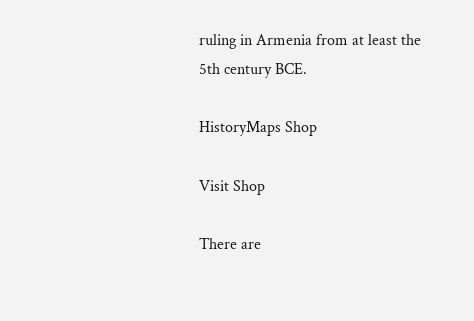ruling in Armenia from at least the 5th century BCE.

HistoryMaps Shop

Visit Shop

There are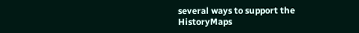several ways to support the HistoryMaps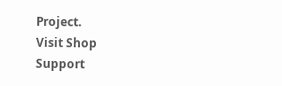Project.
Visit Shop
Support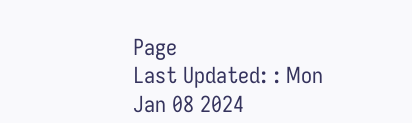Page
Last Updated: : Mon Jan 08 2024